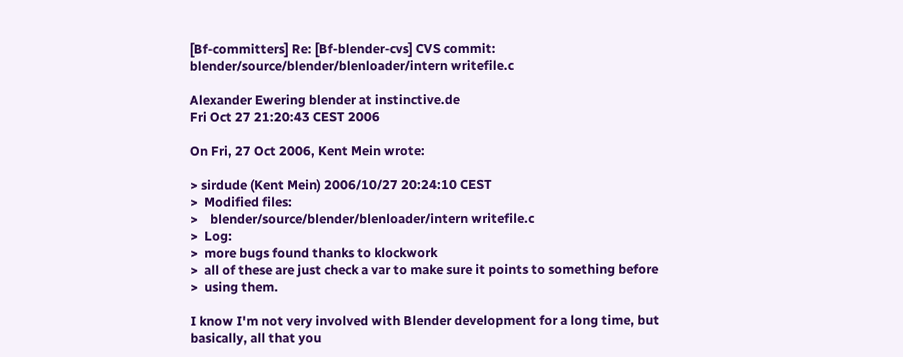[Bf-committers] Re: [Bf-blender-cvs] CVS commit: blender/source/blender/blenloader/intern writefile.c

Alexander Ewering blender at instinctive.de
Fri Oct 27 21:20:43 CEST 2006

On Fri, 27 Oct 2006, Kent Mein wrote:

> sirdude (Kent Mein) 2006/10/27 20:24:10 CEST
>  Modified files:
>    blender/source/blender/blenloader/intern writefile.c
>  Log:
>  more bugs found thanks to klockwork
>  all of these are just check a var to make sure it points to something before
>  using them.

I know I'm not very involved with Blender development for a long time, but
basically, all that you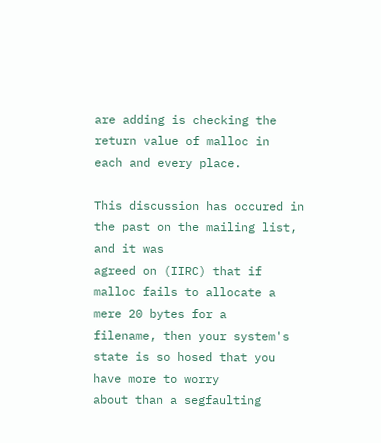are adding is checking the return value of malloc in
each and every place.

This discussion has occured in the past on the mailing list, and it was
agreed on (IIRC) that if malloc fails to allocate a mere 20 bytes for a
filename, then your system's state is so hosed that you have more to worry
about than a segfaulting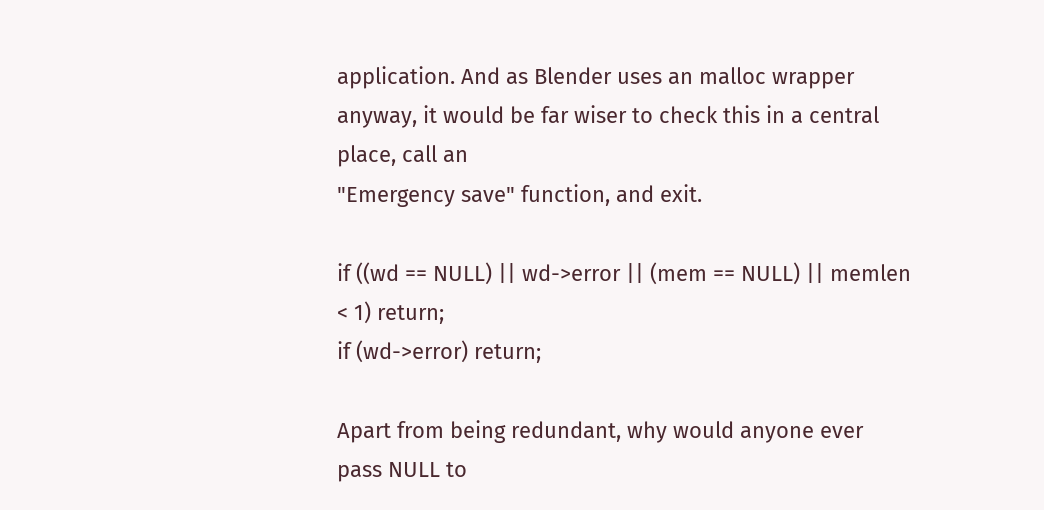application. And as Blender uses an malloc wrapper
anyway, it would be far wiser to check this in a central place, call an
"Emergency save" function, and exit.

if ((wd == NULL) || wd->error || (mem == NULL) || memlen < 1) return;
if (wd->error) return;

Apart from being redundant, why would anyone ever pass NULL to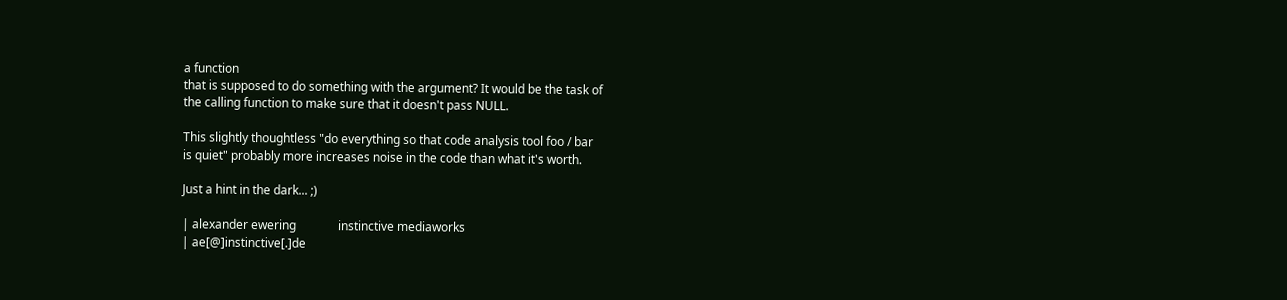a function
that is supposed to do something with the argument? It would be the task of
the calling function to make sure that it doesn't pass NULL.

This slightly thoughtless "do everything so that code analysis tool foo / bar
is quiet" probably more increases noise in the code than what it's worth.

Just a hint in the dark... ;)

| alexander ewering              instinctive mediaworks
| ae[@]instinctive[.]de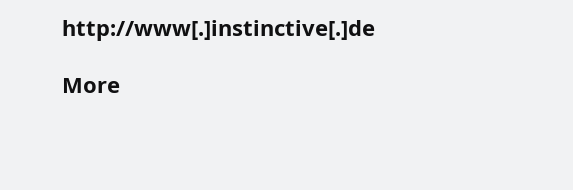http://www[.]instinctive[.]de

More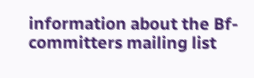information about the Bf-committers mailing list